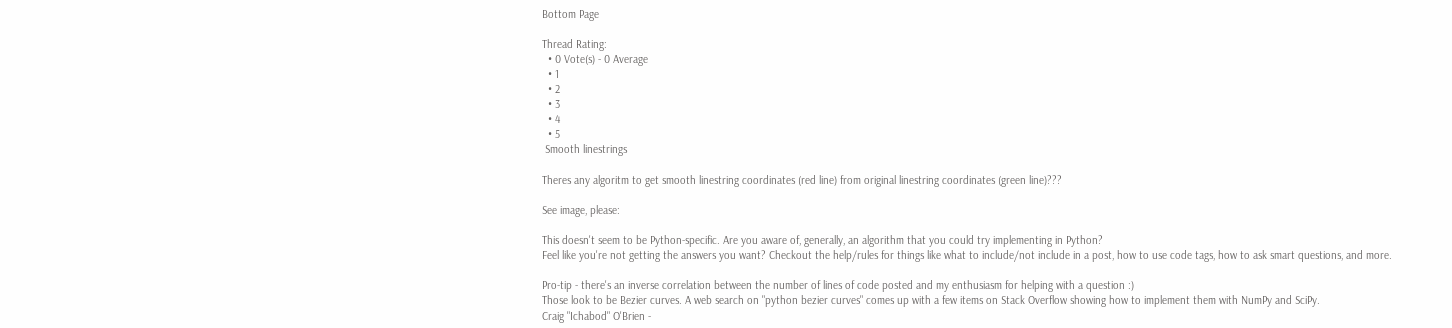Bottom Page

Thread Rating:
  • 0 Vote(s) - 0 Average
  • 1
  • 2
  • 3
  • 4
  • 5
 Smooth linestrings

Theres any algoritm to get smooth linestring coordinates (red line) from original linestring coordinates (green line)???

See image, please:

This doesn't seem to be Python-specific. Are you aware of, generally, an algorithm that you could try implementing in Python?
Feel like you're not getting the answers you want? Checkout the help/rules for things like what to include/not include in a post, how to use code tags, how to ask smart questions, and more.

Pro-tip - there's an inverse correlation between the number of lines of code posted and my enthusiasm for helping with a question :)
Those look to be Bezier curves. A web search on "python bezier curves" comes up with a few items on Stack Overflow showing how to implement them with NumPy and SciPy.
Craig "Ichabod" O'Brien -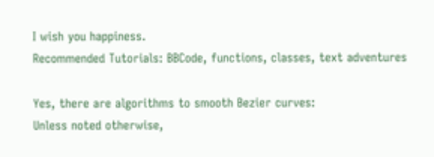I wish you happiness.
Recommended Tutorials: BBCode, functions, classes, text adventures

Yes, there are algorithms to smooth Bezier curves:
Unless noted otherwise,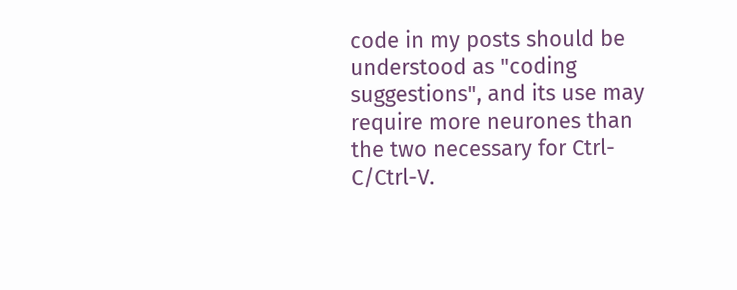code in my posts should be understood as "coding suggestions", and its use may require more neurones than the two necessary for Ctrl-C/Ctrl-V.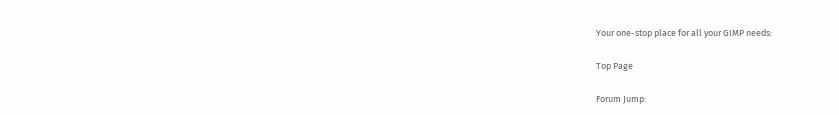Your one-stop place for all your GIMP needs:

Top Page

Forum Jump: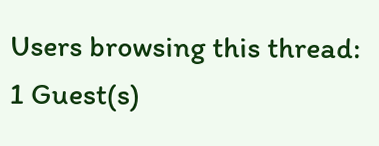Users browsing this thread: 1 Guest(s)